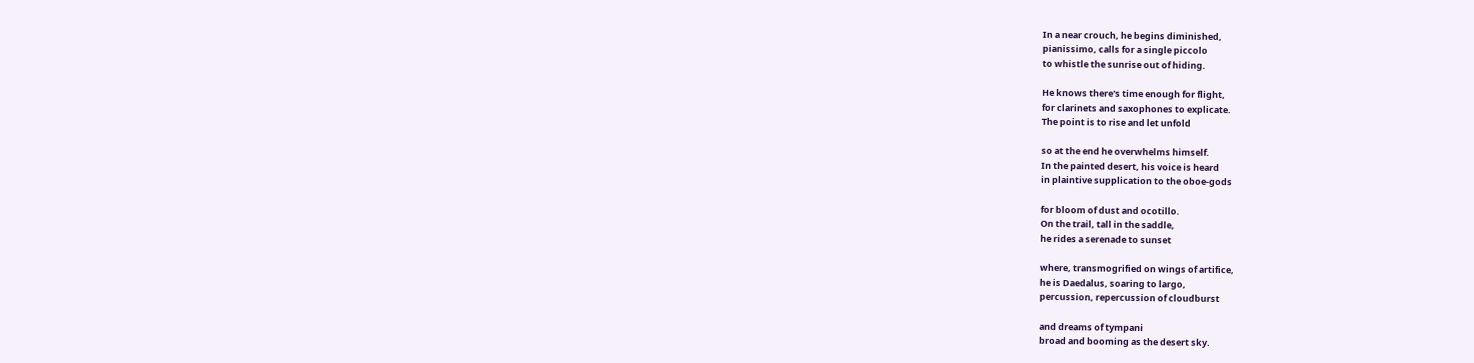In a near crouch, he begins diminished,
pianissimo, calls for a single piccolo
to whistle the sunrise out of hiding.

He knows there's time enough for flight,
for clarinets and saxophones to explicate.
The point is to rise and let unfold

so at the end he overwhelms himself.
In the painted desert, his voice is heard
in plaintive supplication to the oboe-gods

for bloom of dust and ocotillo.
On the trail, tall in the saddle,
he rides a serenade to sunset

where, transmogrified on wings of artifice,
he is Daedalus, soaring to largo,
percussion, repercussion of cloudburst

and dreams of tympani
broad and booming as the desert sky.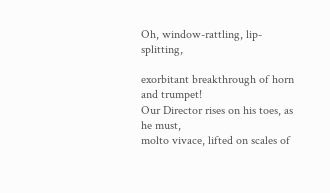Oh, window-rattling, lip-splitting,

exorbitant breakthrough of horn and trumpet!
Our Director rises on his toes, as he must,
molto vivace, lifted on scales of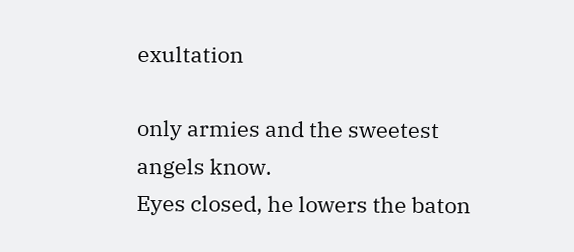exultation

only armies and the sweetest angels know.
Eyes closed, he lowers the baton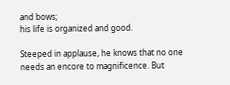and bows;
his life is organized and good.

Steeped in applause, he knows that no one
needs an encore to magnificence. But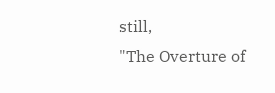still,
"The Overture of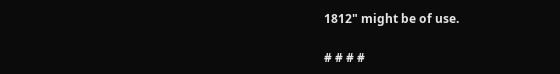1812" might be of use.

# # # #